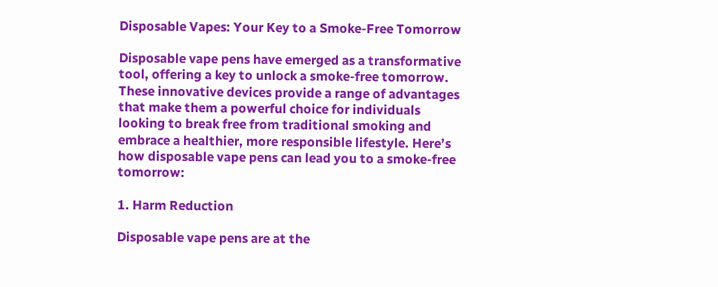Disposable Vapes: Your Key to a Smoke-Free Tomorrow

Disposable vape pens have emerged as a transformative tool, offering a key to unlock a smoke-free tomorrow. These innovative devices provide a range of advantages that make them a powerful choice for individuals looking to break free from traditional smoking and embrace a healthier, more responsible lifestyle. Here’s how disposable vape pens can lead you to a smoke-free tomorrow:

1. Harm Reduction

Disposable vape pens are at the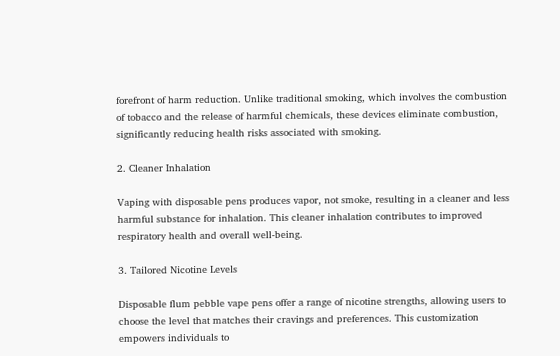forefront of harm reduction. Unlike traditional smoking, which involves the combustion of tobacco and the release of harmful chemicals, these devices eliminate combustion, significantly reducing health risks associated with smoking.

2. Cleaner Inhalation

Vaping with disposable pens produces vapor, not smoke, resulting in a cleaner and less harmful substance for inhalation. This cleaner inhalation contributes to improved respiratory health and overall well-being.

3. Tailored Nicotine Levels

Disposable flum pebble vape pens offer a range of nicotine strengths, allowing users to choose the level that matches their cravings and preferences. This customization empowers individuals to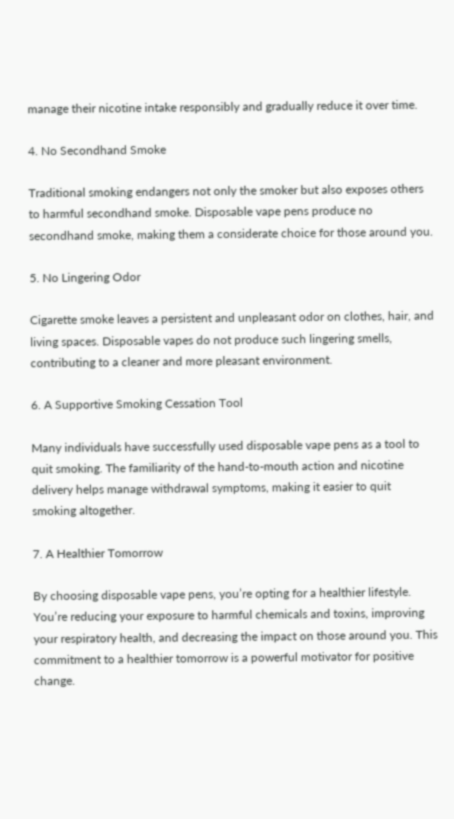manage their nicotine intake responsibly and gradually reduce it over time.

4. No Secondhand Smoke

Traditional smoking endangers not only the smoker but also exposes others to harmful secondhand smoke. Disposable vape pens produce no secondhand smoke, making them a considerate choice for those around you.

5. No Lingering Odor

Cigarette smoke leaves a persistent and unpleasant odor on clothes, hair, and living spaces. Disposable vapes do not produce such lingering smells, contributing to a cleaner and more pleasant environment.

6. A Supportive Smoking Cessation Tool

Many individuals have successfully used disposable vape pens as a tool to quit smoking. The familiarity of the hand-to-mouth action and nicotine delivery helps manage withdrawal symptoms, making it easier to quit smoking altogether.

7. A Healthier Tomorrow

By choosing disposable vape pens, you’re opting for a healthier lifestyle. You’re reducing your exposure to harmful chemicals and toxins, improving your respiratory health, and decreasing the impact on those around you. This commitment to a healthier tomorrow is a powerful motivator for positive change.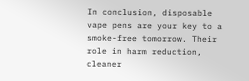In conclusion, disposable vape pens are your key to a smoke-free tomorrow. Their role in harm reduction, cleaner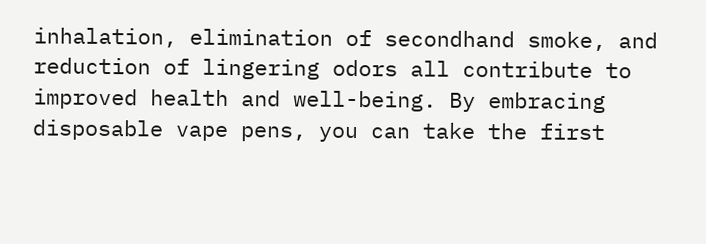inhalation, elimination of secondhand smoke, and reduction of lingering odors all contribute to improved health and well-being. By embracing disposable vape pens, you can take the first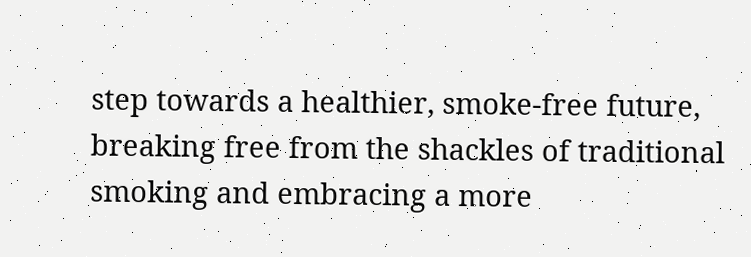step towards a healthier, smoke-free future, breaking free from the shackles of traditional smoking and embracing a more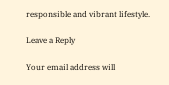responsible and vibrant lifestyle.

Leave a Reply

Your email address will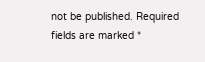not be published. Required fields are marked *